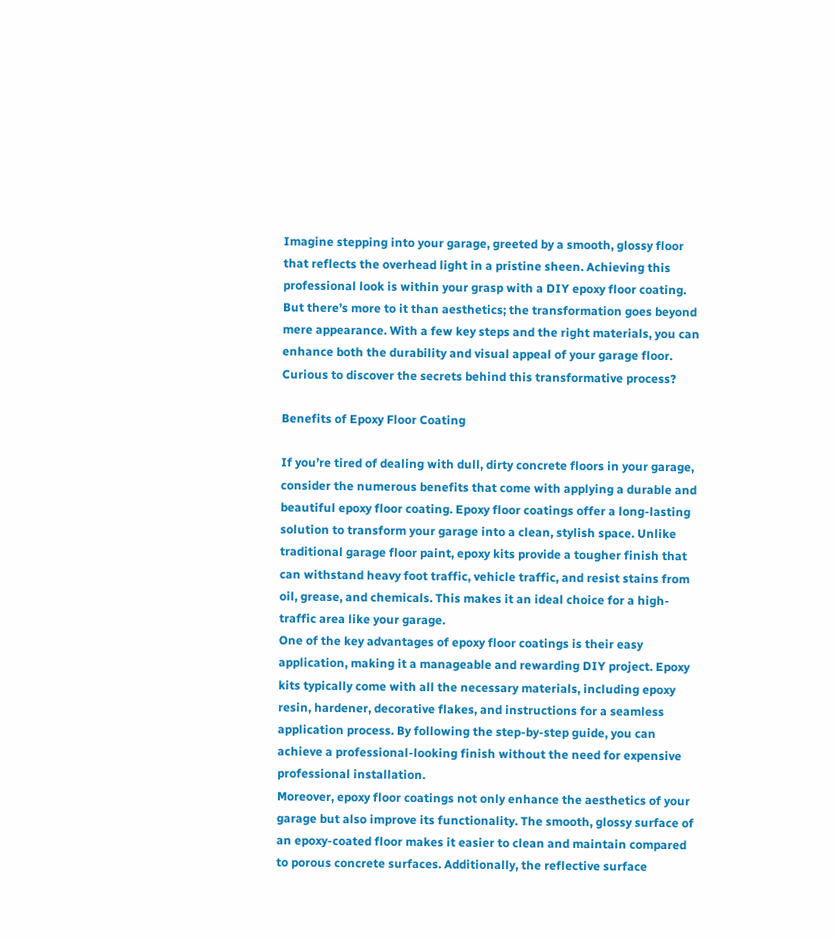Imagine stepping into your garage, greeted by a smooth, glossy floor that reflects the overhead light in a pristine sheen. Achieving this professional look is within your grasp with a DIY epoxy floor coating. But there’s more to it than aesthetics; the transformation goes beyond mere appearance. With a few key steps and the right materials, you can enhance both the durability and visual appeal of your garage floor. Curious to discover the secrets behind this transformative process?

Benefits of Epoxy Floor Coating

If you’re tired of dealing with dull, dirty concrete floors in your garage, consider the numerous benefits that come with applying a durable and beautiful epoxy floor coating. Epoxy floor coatings offer a long-lasting solution to transform your garage into a clean, stylish space. Unlike traditional garage floor paint, epoxy kits provide a tougher finish that can withstand heavy foot traffic, vehicle traffic, and resist stains from oil, grease, and chemicals. This makes it an ideal choice for a high-traffic area like your garage.
One of the key advantages of epoxy floor coatings is their easy application, making it a manageable and rewarding DIY project. Epoxy kits typically come with all the necessary materials, including epoxy resin, hardener, decorative flakes, and instructions for a seamless application process. By following the step-by-step guide, you can achieve a professional-looking finish without the need for expensive professional installation.
Moreover, epoxy floor coatings not only enhance the aesthetics of your garage but also improve its functionality. The smooth, glossy surface of an epoxy-coated floor makes it easier to clean and maintain compared to porous concrete surfaces. Additionally, the reflective surface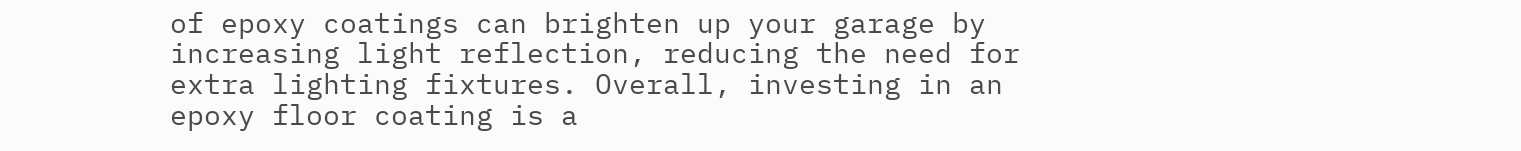of epoxy coatings can brighten up your garage by increasing light reflection, reducing the need for extra lighting fixtures. Overall, investing in an epoxy floor coating is a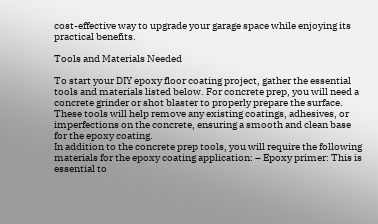cost-effective way to upgrade your garage space while enjoying its practical benefits.

Tools and Materials Needed

To start your DIY epoxy floor coating project, gather the essential tools and materials listed below. For concrete prep, you will need a concrete grinder or shot blaster to properly prepare the surface. These tools will help remove any existing coatings, adhesives, or imperfections on the concrete, ensuring a smooth and clean base for the epoxy coating.
In addition to the concrete prep tools, you will require the following materials for the epoxy coating application: – Epoxy primer: This is essential to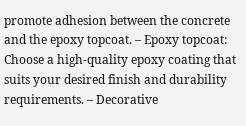promote adhesion between the concrete and the epoxy topcoat. – Epoxy topcoat: Choose a high-quality epoxy coating that suits your desired finish and durability requirements. – Decorative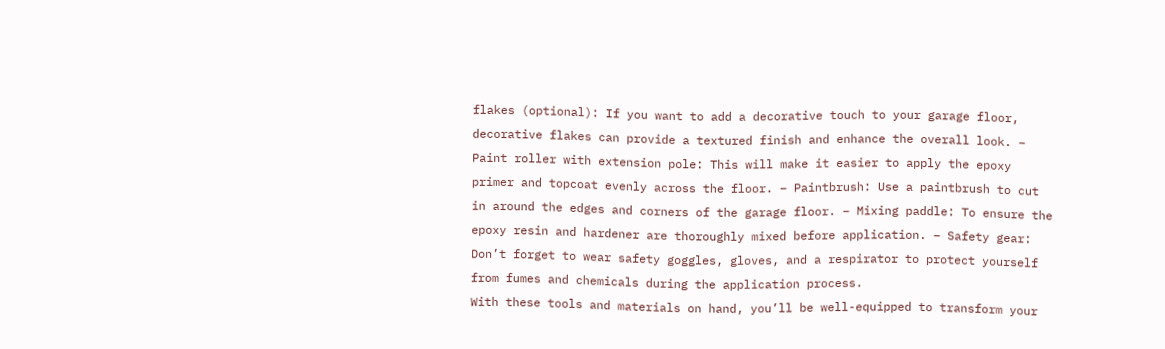flakes (optional): If you want to add a decorative touch to your garage floor, decorative flakes can provide a textured finish and enhance the overall look. – Paint roller with extension pole: This will make it easier to apply the epoxy primer and topcoat evenly across the floor. – Paintbrush: Use a paintbrush to cut in around the edges and corners of the garage floor. – Mixing paddle: To ensure the epoxy resin and hardener are thoroughly mixed before application. – Safety gear: Don’t forget to wear safety goggles, gloves, and a respirator to protect yourself from fumes and chemicals during the application process.
With these tools and materials on hand, you’ll be well-equipped to transform your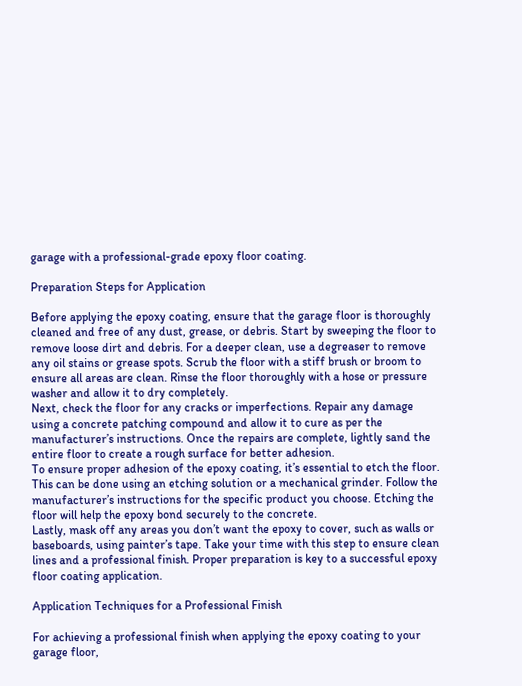garage with a professional-grade epoxy floor coating.

Preparation Steps for Application

Before applying the epoxy coating, ensure that the garage floor is thoroughly cleaned and free of any dust, grease, or debris. Start by sweeping the floor to remove loose dirt and debris. For a deeper clean, use a degreaser to remove any oil stains or grease spots. Scrub the floor with a stiff brush or broom to ensure all areas are clean. Rinse the floor thoroughly with a hose or pressure washer and allow it to dry completely.
Next, check the floor for any cracks or imperfections. Repair any damage using a concrete patching compound and allow it to cure as per the manufacturer’s instructions. Once the repairs are complete, lightly sand the entire floor to create a rough surface for better adhesion.
To ensure proper adhesion of the epoxy coating, it’s essential to etch the floor. This can be done using an etching solution or a mechanical grinder. Follow the manufacturer’s instructions for the specific product you choose. Etching the floor will help the epoxy bond securely to the concrete.
Lastly, mask off any areas you don’t want the epoxy to cover, such as walls or baseboards, using painter’s tape. Take your time with this step to ensure clean lines and a professional finish. Proper preparation is key to a successful epoxy floor coating application.

Application Techniques for a Professional Finish

For achieving a professional finish when applying the epoxy coating to your garage floor,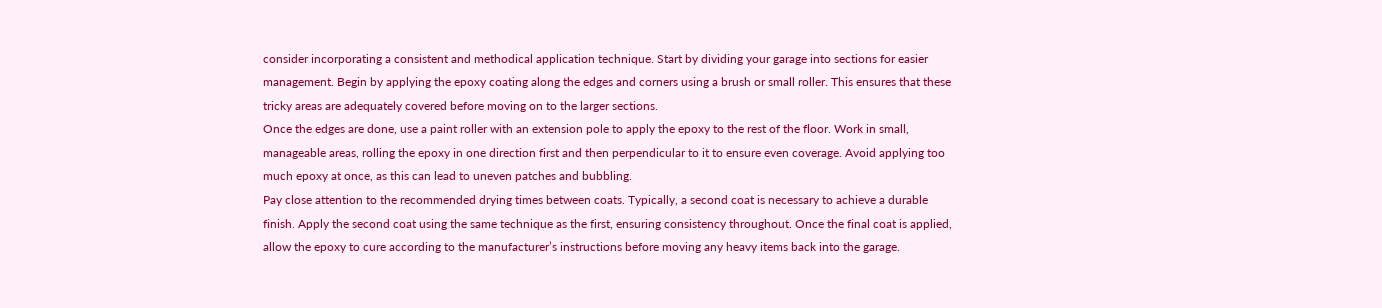consider incorporating a consistent and methodical application technique. Start by dividing your garage into sections for easier management. Begin by applying the epoxy coating along the edges and corners using a brush or small roller. This ensures that these tricky areas are adequately covered before moving on to the larger sections.
Once the edges are done, use a paint roller with an extension pole to apply the epoxy to the rest of the floor. Work in small, manageable areas, rolling the epoxy in one direction first and then perpendicular to it to ensure even coverage. Avoid applying too much epoxy at once, as this can lead to uneven patches and bubbling.
Pay close attention to the recommended drying times between coats. Typically, a second coat is necessary to achieve a durable finish. Apply the second coat using the same technique as the first, ensuring consistency throughout. Once the final coat is applied, allow the epoxy to cure according to the manufacturer’s instructions before moving any heavy items back into the garage.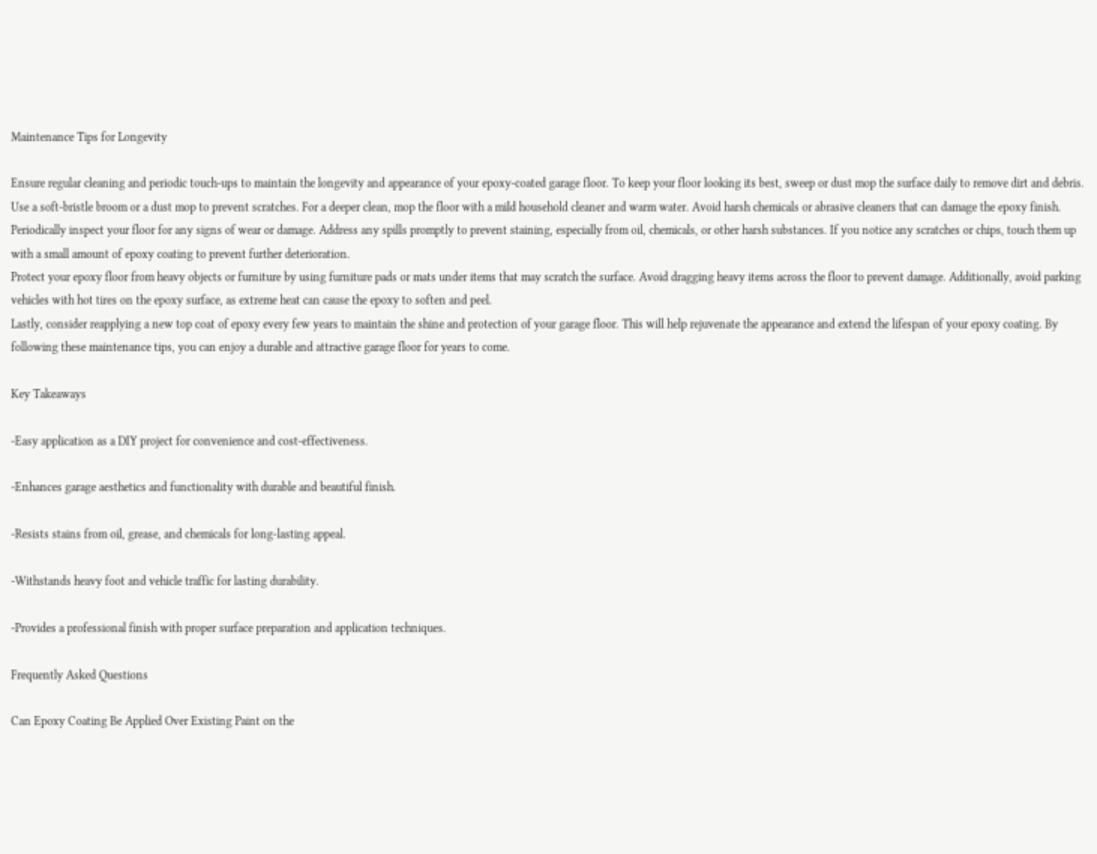Maintenance Tips for Longevity

Ensure regular cleaning and periodic touch-ups to maintain the longevity and appearance of your epoxy-coated garage floor. To keep your floor looking its best, sweep or dust mop the surface daily to remove dirt and debris. Use a soft-bristle broom or a dust mop to prevent scratches. For a deeper clean, mop the floor with a mild household cleaner and warm water. Avoid harsh chemicals or abrasive cleaners that can damage the epoxy finish.
Periodically inspect your floor for any signs of wear or damage. Address any spills promptly to prevent staining, especially from oil, chemicals, or other harsh substances. If you notice any scratches or chips, touch them up with a small amount of epoxy coating to prevent further deterioration.
Protect your epoxy floor from heavy objects or furniture by using furniture pads or mats under items that may scratch the surface. Avoid dragging heavy items across the floor to prevent damage. Additionally, avoid parking vehicles with hot tires on the epoxy surface, as extreme heat can cause the epoxy to soften and peel.
Lastly, consider reapplying a new top coat of epoxy every few years to maintain the shine and protection of your garage floor. This will help rejuvenate the appearance and extend the lifespan of your epoxy coating. By following these maintenance tips, you can enjoy a durable and attractive garage floor for years to come.

Key Takeaways

-Easy application as a DIY project for convenience and cost-effectiveness.

-Enhances garage aesthetics and functionality with durable and beautiful finish.

-Resists stains from oil, grease, and chemicals for long-lasting appeal.

-Withstands heavy foot and vehicle traffic for lasting durability.

-Provides a professional finish with proper surface preparation and application techniques.

Frequently Asked Questions

Can Epoxy Coating Be Applied Over Existing Paint on the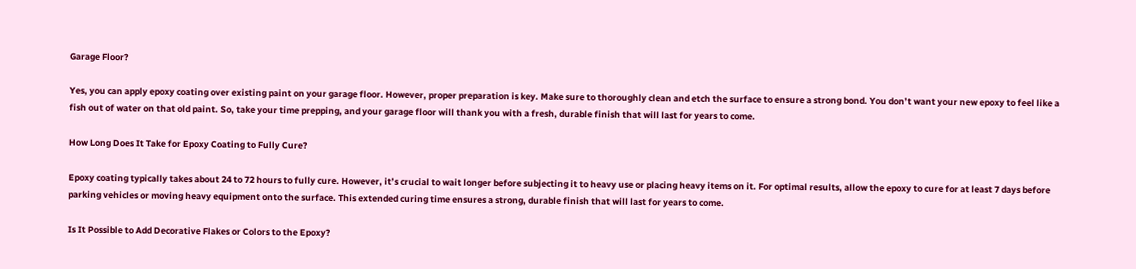Garage Floor?

Yes, you can apply epoxy coating over existing paint on your garage floor. However, proper preparation is key. Make sure to thoroughly clean and etch the surface to ensure a strong bond. You don’t want your new epoxy to feel like a fish out of water on that old paint. So, take your time prepping, and your garage floor will thank you with a fresh, durable finish that will last for years to come.

How Long Does It Take for Epoxy Coating to Fully Cure?

Epoxy coating typically takes about 24 to 72 hours to fully cure. However, it’s crucial to wait longer before subjecting it to heavy use or placing heavy items on it. For optimal results, allow the epoxy to cure for at least 7 days before parking vehicles or moving heavy equipment onto the surface. This extended curing time ensures a strong, durable finish that will last for years to come.

Is It Possible to Add Decorative Flakes or Colors to the Epoxy?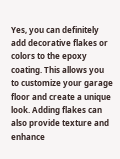Yes, you can definitely add decorative flakes or colors to the epoxy coating. This allows you to customize your garage floor and create a unique look. Adding flakes can also provide texture and enhance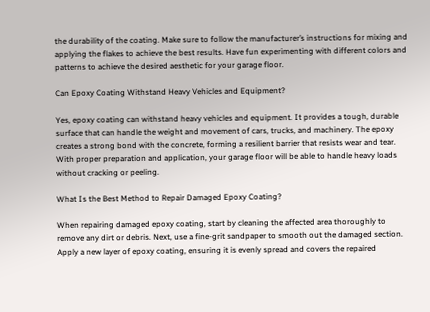the durability of the coating. Make sure to follow the manufacturer’s instructions for mixing and applying the flakes to achieve the best results. Have fun experimenting with different colors and patterns to achieve the desired aesthetic for your garage floor.

Can Epoxy Coating Withstand Heavy Vehicles and Equipment?

Yes, epoxy coating can withstand heavy vehicles and equipment. It provides a tough, durable surface that can handle the weight and movement of cars, trucks, and machinery. The epoxy creates a strong bond with the concrete, forming a resilient barrier that resists wear and tear. With proper preparation and application, your garage floor will be able to handle heavy loads without cracking or peeling.

What Is the Best Method to Repair Damaged Epoxy Coating?

When repairing damaged epoxy coating, start by cleaning the affected area thoroughly to remove any dirt or debris. Next, use a fine-grit sandpaper to smooth out the damaged section. Apply a new layer of epoxy coating, ensuring it is evenly spread and covers the repaired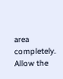area completely. Allow the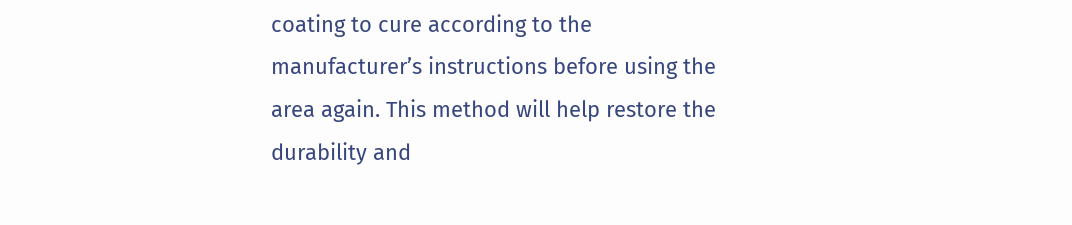coating to cure according to the manufacturer’s instructions before using the area again. This method will help restore the durability and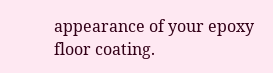appearance of your epoxy floor coating.